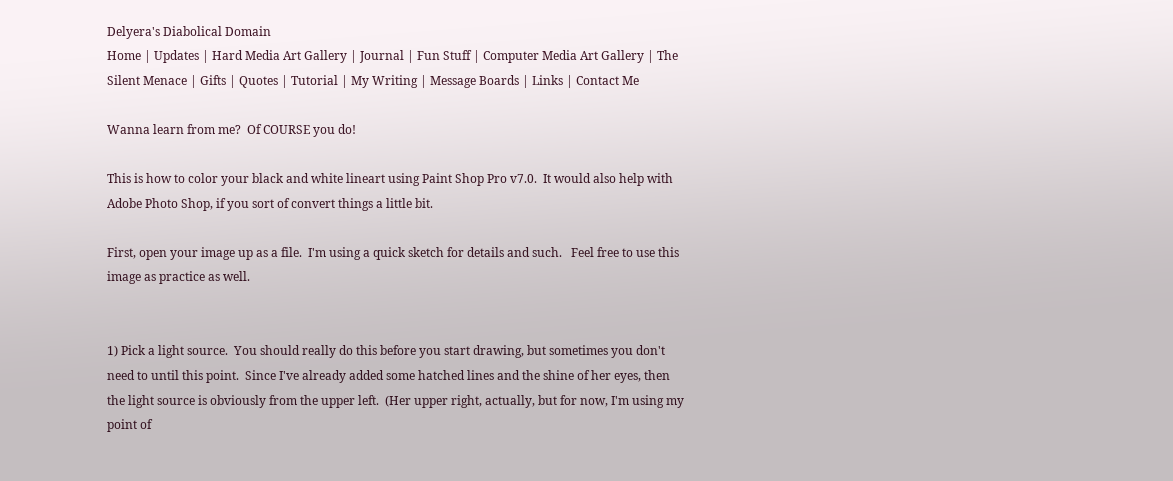Delyera's Diabolical Domain
Home | Updates | Hard Media Art Gallery | Journal | Fun Stuff | Computer Media Art Gallery | The Silent Menace | Gifts | Quotes | Tutorial | My Writing | Message Boards | Links | Contact Me

Wanna learn from me?  Of COURSE you do!

This is how to color your black and white lineart using Paint Shop Pro v7.0.  It would also help with Adobe Photo Shop, if you sort of convert things a little bit.

First, open your image up as a file.  I'm using a quick sketch for details and such.   Feel free to use this image as practice as well.


1) Pick a light source.  You should really do this before you start drawing, but sometimes you don't need to until this point.  Since I've already added some hatched lines and the shine of her eyes, then the light source is obviously from the upper left.  (Her upper right, actually, but for now, I'm using my point of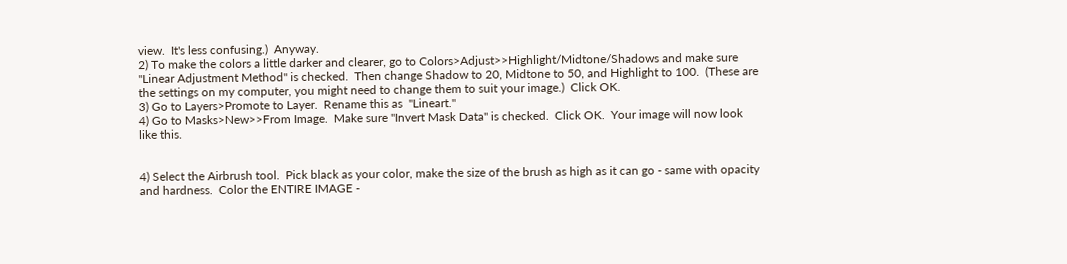view.  It's less confusing.)  Anyway.
2) To make the colors a little darker and clearer, go to Colors>Adjust>>Highlight/Midtone/Shadows and make sure "Linear Adjustment Method" is checked.  Then change Shadow to 20, Midtone to 50, and Highlight to 100.  (These are the settings on my computer, you might need to change them to suit your image.)  Click OK.
3) Go to Layers>Promote to Layer.  Rename this as  "Lineart."
4) Go to Masks>New>>From Image.  Make sure "Invert Mask Data" is checked.  Click OK.  Your image will now look like this.


4) Select the Airbrush tool.  Pick black as your color, make the size of the brush as high as it can go - same with opacity and hardness.  Color the ENTIRE IMAGE -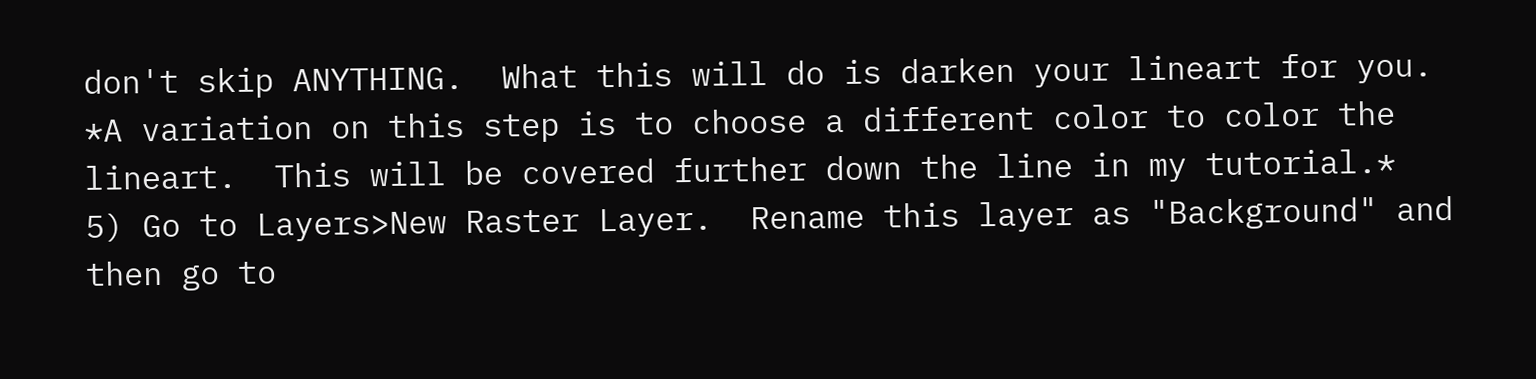don't skip ANYTHING.  What this will do is darken your lineart for you.
*A variation on this step is to choose a different color to color the lineart.  This will be covered further down the line in my tutorial.*
5) Go to Layers>New Raster Layer.  Rename this layer as "Background" and then go to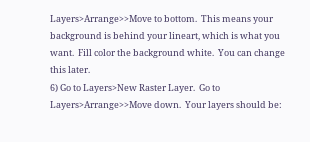Layers>Arrange>>Move to bottom.  This means your background is behind your lineart, which is what you want.  Fill color the background white.  You can change this later.
6) Go to Layers>New Raster Layer.  Go to Layers>Arrange>>Move down.  Your layers should be: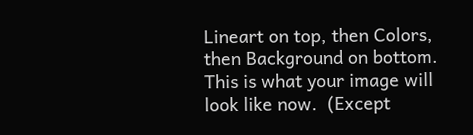Lineart on top, then Colors, then Background on bottom.  This is what your image will look like now.  (Except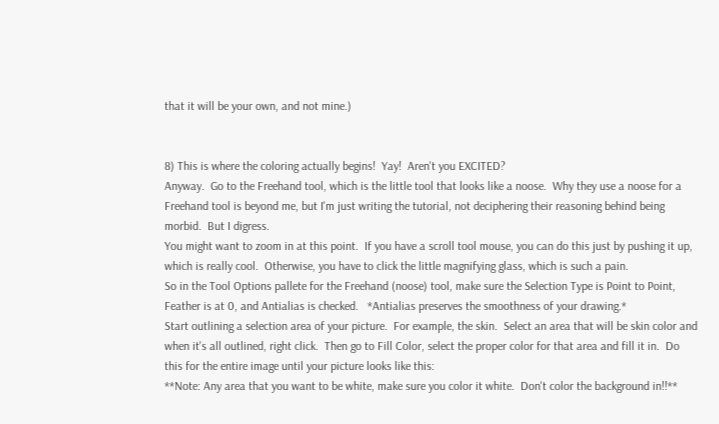that it will be your own, and not mine.)


8) This is where the coloring actually begins!  Yay!  Aren't you EXCITED?
Anyway.  Go to the Freehand tool, which is the little tool that looks like a noose.  Why they use a noose for a Freehand tool is beyond me, but I'm just writing the tutorial, not deciphering their reasoning behind being morbid.  But I digress.
You might want to zoom in at this point.  If you have a scroll tool mouse, you can do this just by pushing it up, which is really cool.  Otherwise, you have to click the little magnifying glass, which is such a pain.
So in the Tool Options pallete for the Freehand (noose) tool, make sure the Selection Type is Point to Point, Feather is at 0, and Antialias is checked.   *Antialias preserves the smoothness of your drawing.*
Start outlining a selection area of your picture.  For example, the skin.  Select an area that will be skin color and when it's all outlined, right click.  Then go to Fill Color, select the proper color for that area and fill it in.  Do this for the entire image until your picture looks like this:
**Note: Any area that you want to be white, make sure you color it white.  Don't color the background in!!**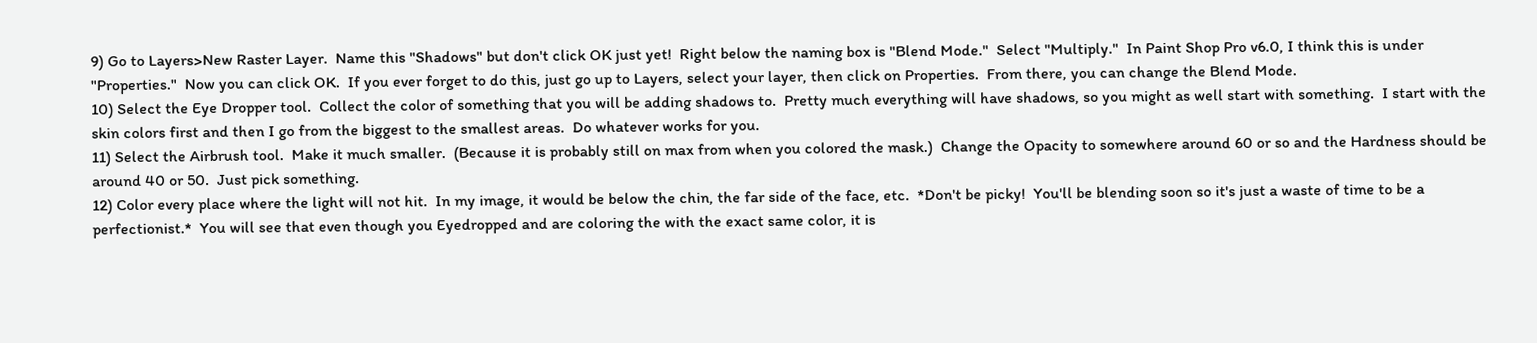9) Go to Layers>New Raster Layer.  Name this "Shadows" but don't click OK just yet!  Right below the naming box is "Blend Mode."  Select "Multiply."  In Paint Shop Pro v6.0, I think this is under "Properties."  Now you can click OK.  If you ever forget to do this, just go up to Layers, select your layer, then click on Properties.  From there, you can change the Blend Mode.
10) Select the Eye Dropper tool.  Collect the color of something that you will be adding shadows to.  Pretty much everything will have shadows, so you might as well start with something.  I start with the skin colors first and then I go from the biggest to the smallest areas.  Do whatever works for you.
11) Select the Airbrush tool.  Make it much smaller.  (Because it is probably still on max from when you colored the mask.)  Change the Opacity to somewhere around 60 or so and the Hardness should be around 40 or 50.  Just pick something.
12) Color every place where the light will not hit.  In my image, it would be below the chin, the far side of the face, etc.  *Don't be picky!  You'll be blending soon so it's just a waste of time to be a perfectionist.*  You will see that even though you Eyedropped and are coloring the with the exact same color, it is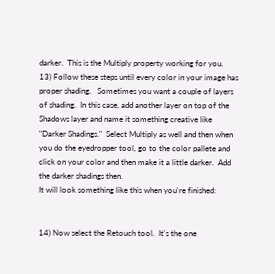darker.  This is the Multiply property working for you.
13) Follow these steps until every color in your image has proper shading.   Sometimes you want a couple of layers of shading.  In this case, add another layer on top of the Shadows layer and name it something creative like "Darker Shadings."  Select Multiply as well and then when you do the eyedropper tool, go to the color pallete and click on your color and then make it a little darker.  Add the darker shadings then.
It will look something like this when you're finished:


14) Now select the Retouch tool.  It's the one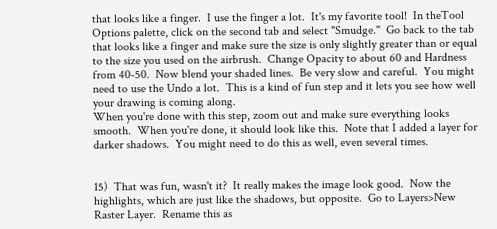that looks like a finger.  I use the finger a lot.  It's my favorite tool!  In theTool Options palette, click on the second tab and select "Smudge."  Go back to the tab that looks like a finger and make sure the size is only slightly greater than or equal to the size you used on the airbrush.  Change Opacity to about 60 and Hardness from 40-50.  Now blend your shaded lines.  Be very slow and careful.  You might need to use the Undo a lot.  This is a kind of fun step and it lets you see how well your drawing is coming along.
When you're done with this step, zoom out and make sure everything looks smooth.  When you're done, it should look like this.  Note that I added a layer for darker shadows.  You might need to do this as well, even several times.


15)  That was fun, wasn't it?  It really makes the image look good.  Now the highlights, which are just like the shadows, but opposite.  Go to Layers>New Raster Layer.  Rename this as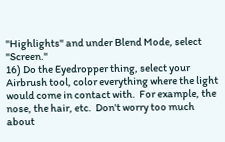"Highlights" and under Blend Mode, select "Screen."
16) Do the Eyedropper thing, select your Airbrush tool, color everything where the light would come in contact with.  For example, the nose, the hair, etc.  Don't worry too much about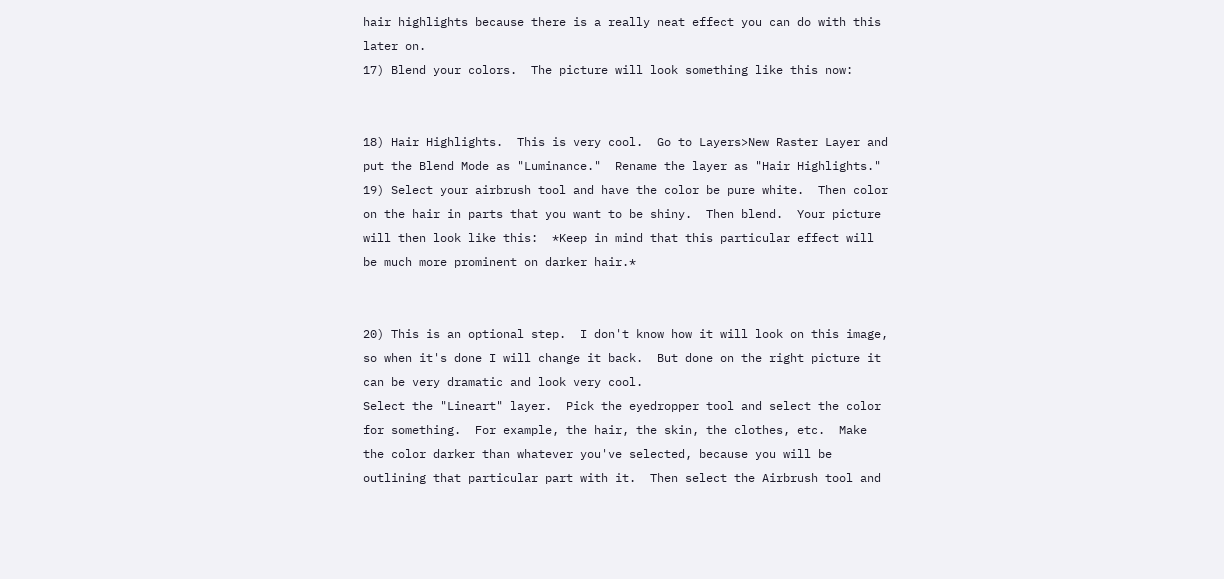hair highlights because there is a really neat effect you can do with this later on.
17) Blend your colors.  The picture will look something like this now:


18) Hair Highlights.  This is very cool.  Go to Layers>New Raster Layer and put the Blend Mode as "Luminance."  Rename the layer as "Hair Highlights."
19) Select your airbrush tool and have the color be pure white.  Then color on the hair in parts that you want to be shiny.  Then blend.  Your picture will then look like this:  *Keep in mind that this particular effect will be much more prominent on darker hair.*


20) This is an optional step.  I don't know how it will look on this image, so when it's done I will change it back.  But done on the right picture it can be very dramatic and look very cool.
Select the "Lineart" layer.  Pick the eyedropper tool and select the color for something.  For example, the hair, the skin, the clothes, etc.  Make the color darker than whatever you've selected, because you will be outlining that particular part with it.  Then select the Airbrush tool and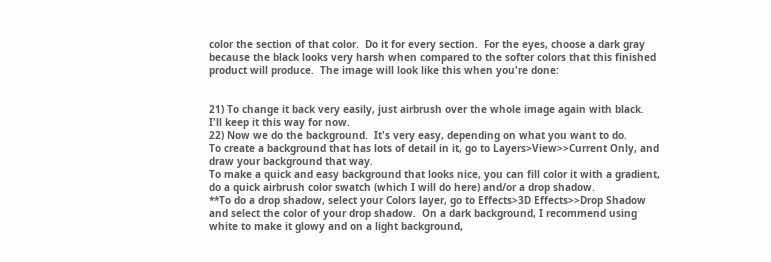color the section of that color.  Do it for every section.  For the eyes, choose a dark gray because the black looks very harsh when compared to the softer colors that this finished product will produce.  The image will look like this when you're done:


21) To change it back very easily, just airbrush over the whole image again with black.  I'll keep it this way for now.
22) Now we do the background.  It's very easy, depending on what you want to do.
To create a background that has lots of detail in it, go to Layers>View>>Current Only, and draw your background that way.
To make a quick and easy background that looks nice, you can fill color it with a gradient, do a quick airbrush color swatch (which I will do here) and/or a drop shadow.
**To do a drop shadow, select your Colors layer, go to Effects>3D Effects>>Drop Shadow and select the color of your drop shadow.  On a dark background, I recommend using white to make it glowy and on a light background,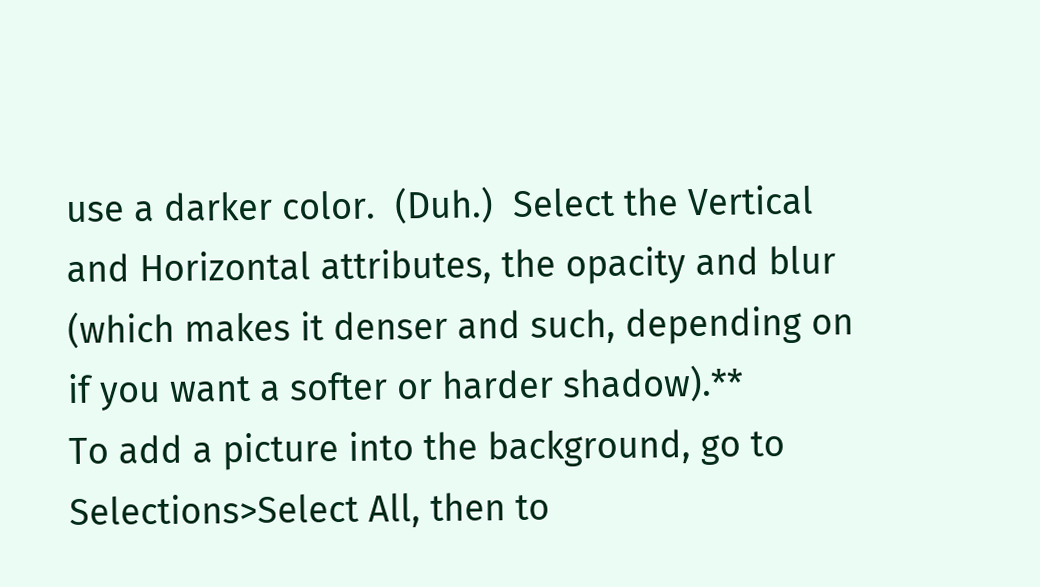use a darker color.  (Duh.)  Select the Vertical and Horizontal attributes, the opacity and blur (which makes it denser and such, depending on if you want a softer or harder shadow).**
To add a picture into the background, go to Selections>Select All, then to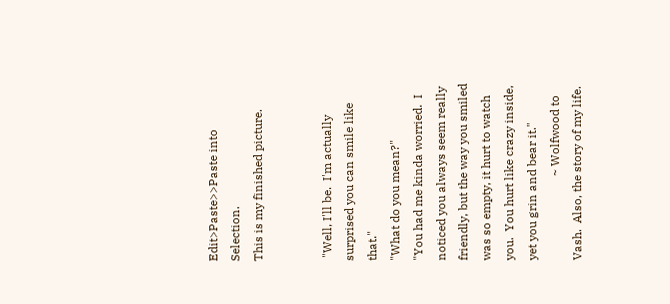Edit>Paste>>Paste into Selection.
This is my finished picture.


 "Well, I'll be.  I'm actually surprised you can smile like that."
"What do you mean?"
"You had me kinda worried.  I noticed you always seem really friendly, but the way you smiled was so empty, it hurt to watch you.  You hurt like crazy inside, yet you grin and bear it."
                            ~ Wolfwood to Vash.  Also, the story of my life.